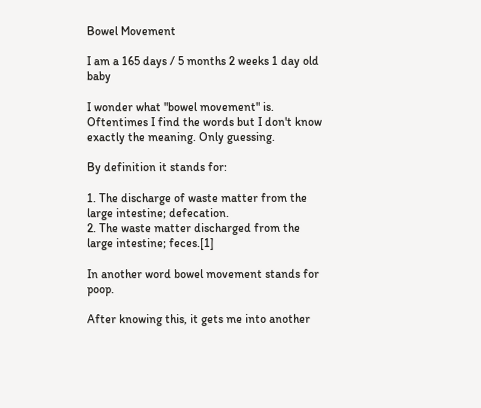Bowel Movement

I am a 165 days / 5 months 2 weeks 1 day old baby

I wonder what "bowel movement" is. Oftentimes I find the words but I don't know exactly the meaning. Only guessing.

By definition it stands for:

1. The discharge of waste matter from the large intestine; defecation.
2. The waste matter discharged from the large intestine; feces.[1]

In another word bowel movement stands for poop.

After knowing this, it gets me into another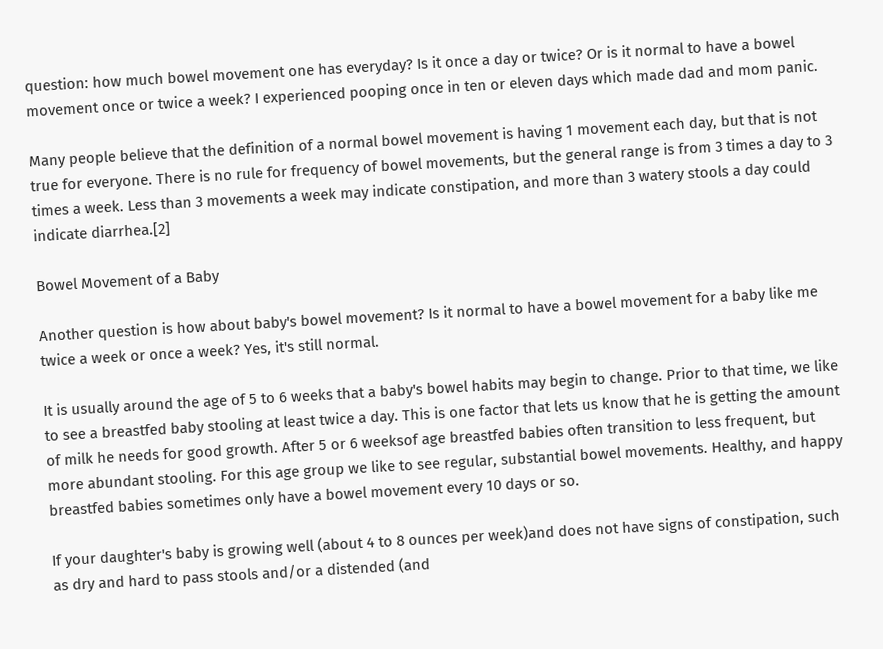question: how much bowel movement one has everyday? Is it once a day or twice? Or is it normal to have a bowel movement once or twice a week? I experienced pooping once in ten or eleven days which made dad and mom panic.

Many people believe that the definition of a normal bowel movement is having 1 movement each day, but that is not true for everyone. There is no rule for frequency of bowel movements, but the general range is from 3 times a day to 3 times a week. Less than 3 movements a week may indicate constipation, and more than 3 watery stools a day could indicate diarrhea.[2]

Bowel Movement of a Baby

Another question is how about baby's bowel movement? Is it normal to have a bowel movement for a baby like me twice a week or once a week? Yes, it's still normal.

It is usually around the age of 5 to 6 weeks that a baby's bowel habits may begin to change. Prior to that time, we like to see a breastfed baby stooling at least twice a day. This is one factor that lets us know that he is getting the amount of milk he needs for good growth. After 5 or 6 weeksof age breastfed babies often transition to less frequent, but more abundant stooling. For this age group we like to see regular, substantial bowel movements. Healthy, and happy breastfed babies sometimes only have a bowel movement every 10 days or so.

If your daughter's baby is growing well (about 4 to 8 ounces per week)and does not have signs of constipation, such as dry and hard to pass stools and/or a distended (and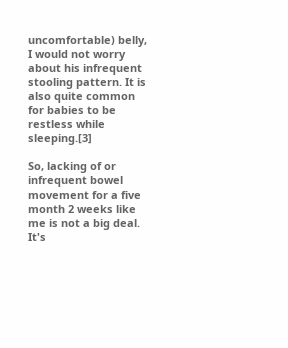uncomfortable) belly, I would not worry about his infrequent stooling pattern. It is also quite common for babies to be restless while sleeping.[3]

So, lacking of or infrequent bowel movement for a five month 2 weeks like me is not a big deal. It's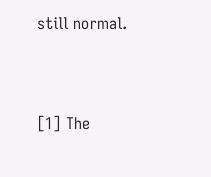still normal.


[1] The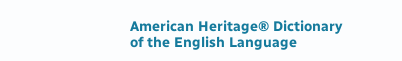American Heritage® Dictionary of the English Language